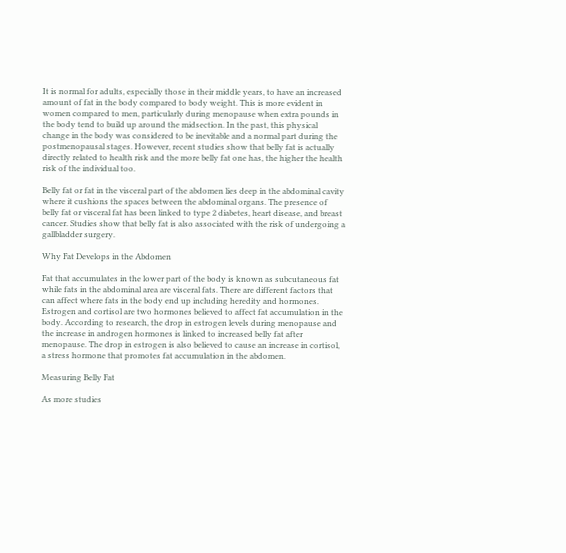It is normal for adults, especially those in their middle years, to have an increased amount of fat in the body compared to body weight. This is more evident in women compared to men, particularly during menopause when extra pounds in the body tend to build up around the midsection. In the past, this physical change in the body was considered to be inevitable and a normal part during the postmenopausal stages. However, recent studies show that belly fat is actually directly related to health risk and the more belly fat one has, the higher the health risk of the individual too.

Belly fat or fat in the visceral part of the abdomen lies deep in the abdominal cavity where it cushions the spaces between the abdominal organs. The presence of belly fat or visceral fat has been linked to type 2 diabetes, heart disease, and breast cancer. Studies show that belly fat is also associated with the risk of undergoing a gallbladder surgery.

Why Fat Develops in the Abdomen

Fat that accumulates in the lower part of the body is known as subcutaneous fat while fats in the abdominal area are visceral fats. There are different factors that can affect where fats in the body end up including heredity and hormones. Estrogen and cortisol are two hormones believed to affect fat accumulation in the body. According to research, the drop in estrogen levels during menopause and the increase in androgen hormones is linked to increased belly fat after menopause. The drop in estrogen is also believed to cause an increase in cortisol, a stress hormone that promotes fat accumulation in the abdomen.

Measuring Belly Fat

As more studies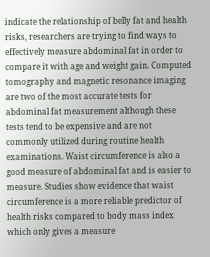indicate the relationship of belly fat and health risks, researchers are trying to find ways to effectively measure abdominal fat in order to compare it with age and weight gain. Computed tomography and magnetic resonance imaging are two of the most accurate tests for abdominal fat measurement although these tests tend to be expensive and are not commonly utilized during routine health examinations. Waist circumference is also a good measure of abdominal fat and is easier to measure. Studies show evidence that waist circumference is a more reliable predictor of health risks compared to body mass index which only gives a measure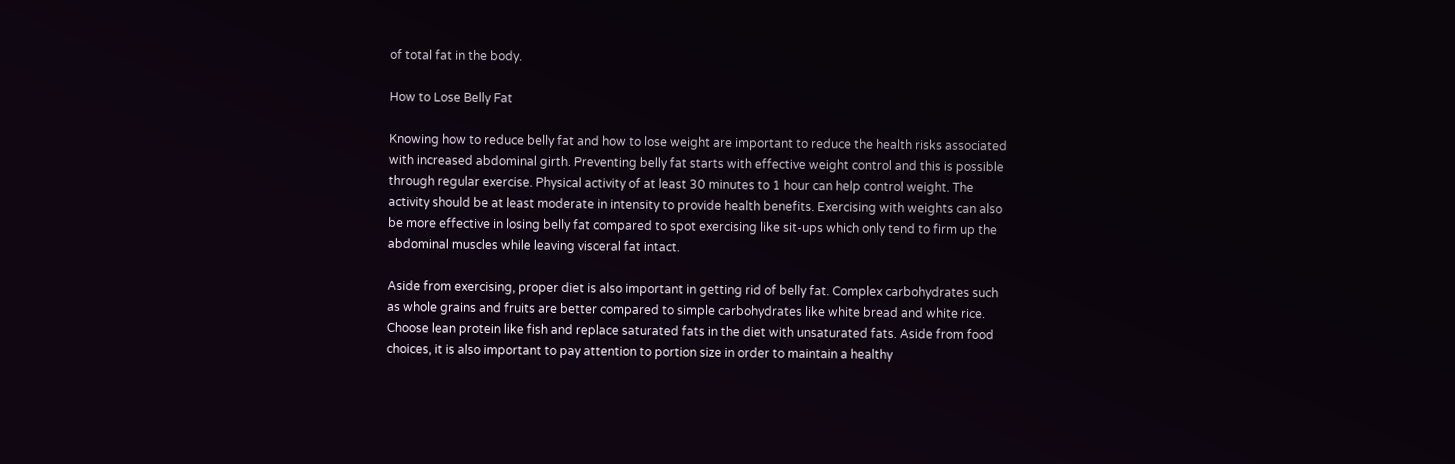of total fat in the body.

How to Lose Belly Fat

Knowing how to reduce belly fat and how to lose weight are important to reduce the health risks associated with increased abdominal girth. Preventing belly fat starts with effective weight control and this is possible through regular exercise. Physical activity of at least 30 minutes to 1 hour can help control weight. The activity should be at least moderate in intensity to provide health benefits. Exercising with weights can also be more effective in losing belly fat compared to spot exercising like sit-ups which only tend to firm up the abdominal muscles while leaving visceral fat intact.

Aside from exercising, proper diet is also important in getting rid of belly fat. Complex carbohydrates such as whole grains and fruits are better compared to simple carbohydrates like white bread and white rice. Choose lean protein like fish and replace saturated fats in the diet with unsaturated fats. Aside from food choices, it is also important to pay attention to portion size in order to maintain a healthy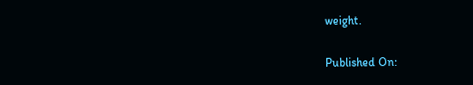weight.

Published On: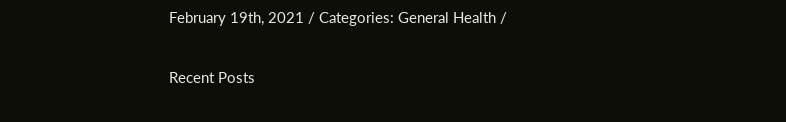February 19th, 2021 / Categories: General Health /

Recent Posts